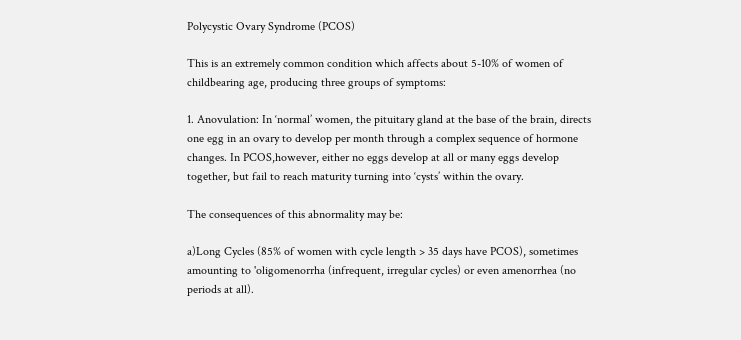Polycystic Ovary Syndrome (PCOS)

This is an extremely common condition which affects about 5-10% of women of childbearing age, producing three groups of symptoms:

1. Anovulation: In ‘normal’ women, the pituitary gland at the base of the brain, directs one egg in an ovary to develop per month through a complex sequence of hormone changes. In PCOS,however, either no eggs develop at all or many eggs develop together, but fail to reach maturity turning into ‘cysts’ within the ovary.

The consequences of this abnormality may be:

a)Long Cycles (85% of women with cycle length > 35 days have PCOS), sometimes amounting to 'oligomenorrha (infrequent, irregular cycles) or even amenorrhea (no periods at all).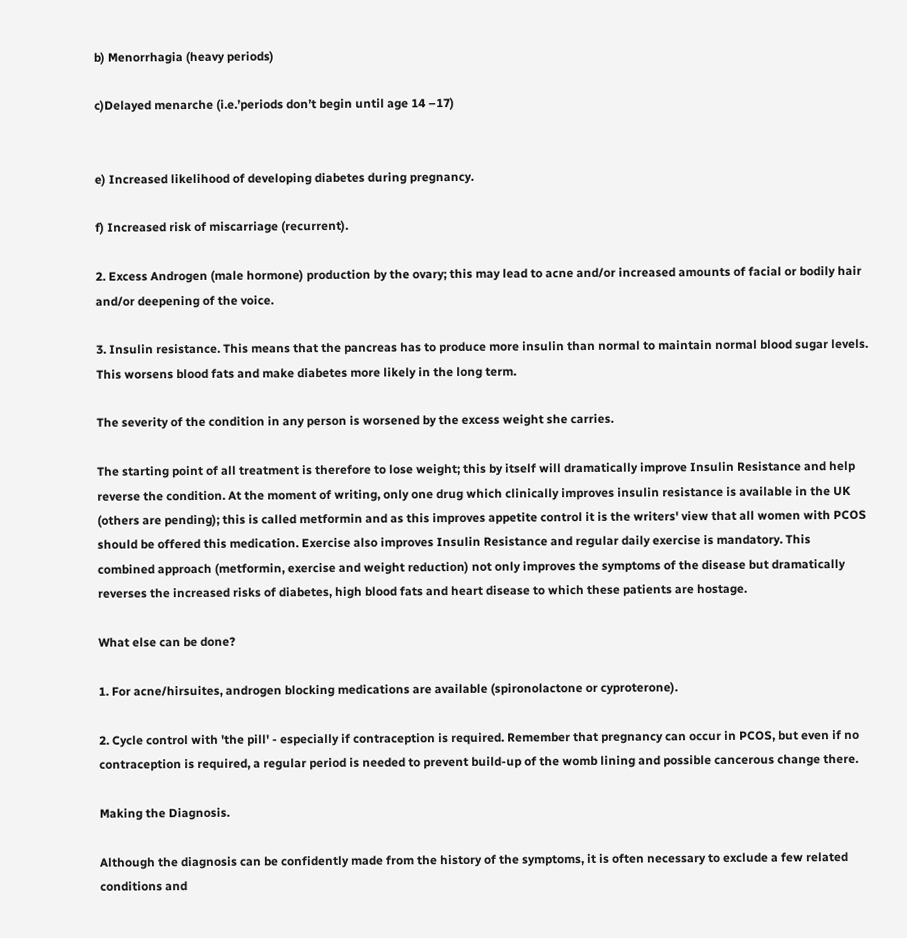b) Menorrhagia (heavy periods)

c)Delayed menarche (i.e.’periods don’t begin until age 14 –17)


e) Increased likelihood of developing diabetes during pregnancy.

f) Increased risk of miscarriage (recurrent).

2. Excess Androgen (male hormone) production by the ovary; this may lead to acne and/or increased amounts of facial or bodily hair and/or deepening of the voice.

3. Insulin resistance. This means that the pancreas has to produce more insulin than normal to maintain normal blood sugar levels. This worsens blood fats and make diabetes more likely in the long term.

The severity of the condition in any person is worsened by the excess weight she carries.

The starting point of all treatment is therefore to lose weight; this by itself will dramatically improve Insulin Resistance and help reverse the condition. At the moment of writing, only one drug which clinically improves insulin resistance is available in the UK (others are pending); this is called metformin and as this improves appetite control it is the writers' view that all women with PCOS should be offered this medication. Exercise also improves Insulin Resistance and regular daily exercise is mandatory. This combined approach (metformin, exercise and weight reduction) not only improves the symptoms of the disease but dramatically reverses the increased risks of diabetes, high blood fats and heart disease to which these patients are hostage.

What else can be done?

1. For acne/hirsuites, androgen blocking medications are available (spironolactone or cyproterone).

2. Cycle control with 'the pill' - especially if contraception is required. Remember that pregnancy can occur in PCOS, but even if no contraception is required, a regular period is needed to prevent build-up of the womb lining and possible cancerous change there.

Making the Diagnosis.

Although the diagnosis can be confidently made from the history of the symptoms, it is often necessary to exclude a few related conditions and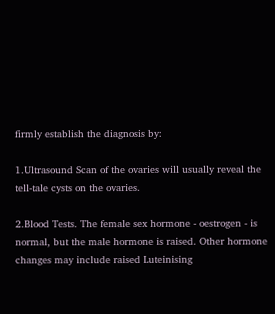firmly establish the diagnosis by:

1.Ultrasound Scan of the ovaries will usually reveal the tell-tale cysts on the ovaries.

2.Blood Tests. The female sex hormone - oestrogen - is normal, but the male hormone is raised. Other hormone changes may include raised Luteinising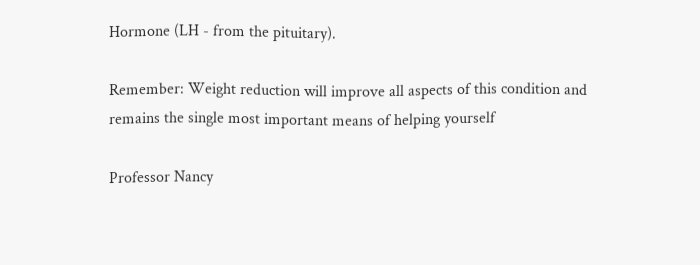Hormone (LH - from the pituitary).

Remember: Weight reduction will improve all aspects of this condition and remains the single most important means of helping yourself

Professor Nancy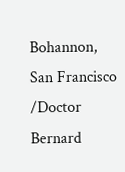Bohannon, San Francisco /Doctor Bernard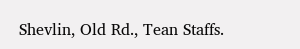Shevlin, Old Rd., Tean Staffs.